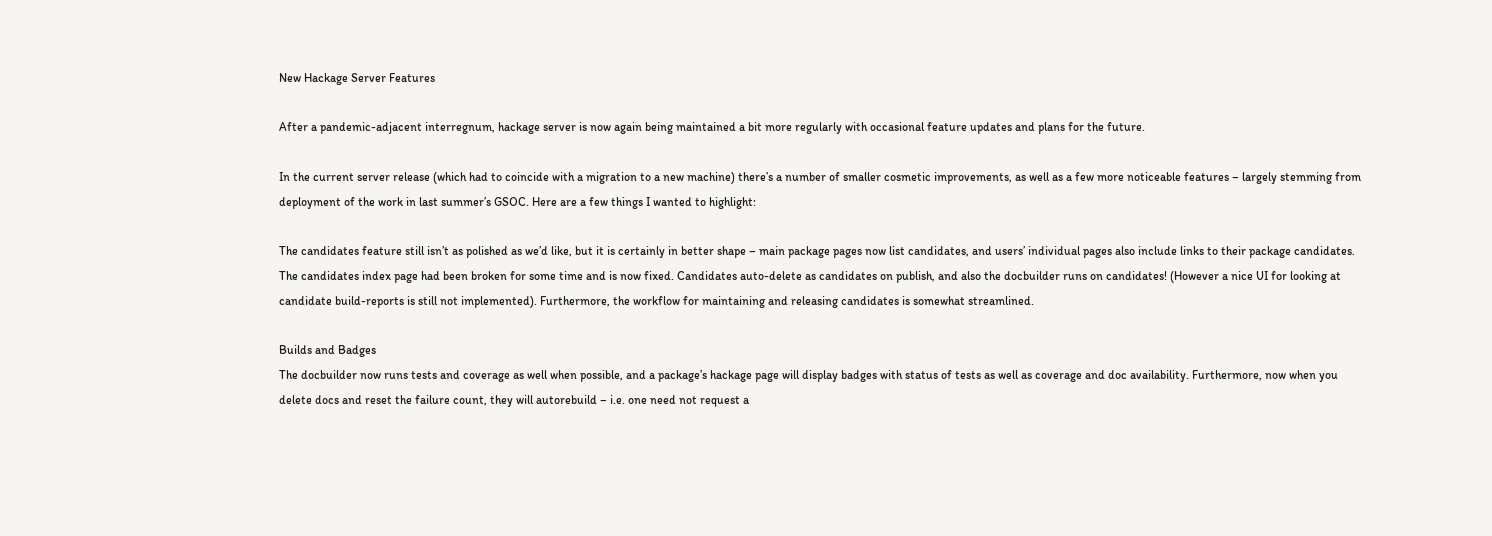New Hackage Server Features

After a pandemic-adjacent interregnum, hackage server is now again being maintained a bit more regularly with occasional feature updates and plans for the future.

In the current server release (which had to coincide with a migration to a new machine) there’s a number of smaller cosmetic improvements, as well as a few more noticeable features – largely stemming from deployment of the work in last summer’s GSOC. Here are a few things I wanted to highlight:

The candidates feature still isn’t as polished as we’d like, but it is certainly in better shape – main package pages now list candidates, and users’ individual pages also include links to their package candidates. The candidates index page had been broken for some time and is now fixed. Candidates auto-delete as candidates on publish, and also the docbuilder runs on candidates! (However a nice UI for looking at candidate build-reports is still not implemented). Furthermore, the workflow for maintaining and releasing candidates is somewhat streamlined.

Builds and Badges
The docbuilder now runs tests and coverage as well when possible, and a package’s hackage page will display badges with status of tests as well as coverage and doc availability. Furthermore, now when you delete docs and reset the failure count, they will autorebuild – i.e. one need not request a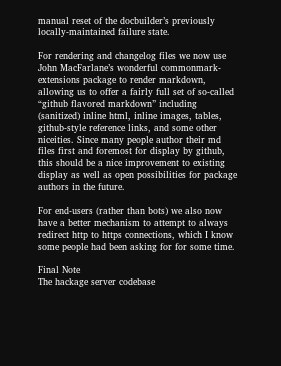manual reset of the docbuilder’s previously locally-maintained failure state.

For rendering and changelog files we now use John MacFarlane’s wonderful commonmark-extensions package to render markdown, allowing us to offer a fairly full set of so-called “github flavored markdown” including (sanitized) inline html, inline images, tables, github-style reference links, and some other niceities. Since many people author their md files first and foremost for display by github, this should be a nice improvement to existing display as well as open possibilities for package authors in the future.

For end-users (rather than bots) we also now have a better mechanism to attempt to always redirect http to https connections, which I know some people had been asking for for some time.

Final Note
The hackage server codebase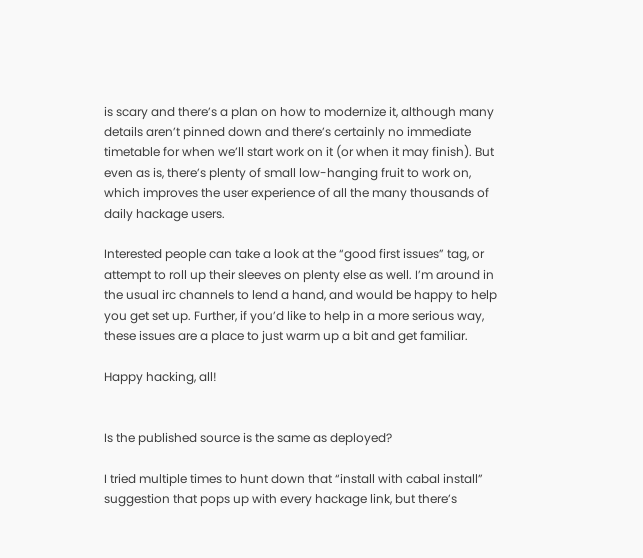is scary and there’s a plan on how to modernize it, although many details aren’t pinned down and there’s certainly no immediate timetable for when we’ll start work on it (or when it may finish). But even as is, there’s plenty of small low-hanging fruit to work on, which improves the user experience of all the many thousands of daily hackage users.

Interested people can take a look at the “good first issues” tag, or attempt to roll up their sleeves on plenty else as well. I’m around in the usual irc channels to lend a hand, and would be happy to help you get set up. Further, if you’d like to help in a more serious way, these issues are a place to just warm up a bit and get familiar.

Happy hacking, all!


Is the published source is the same as deployed?

I tried multiple times to hunt down that “install with cabal install” suggestion that pops up with every hackage link, but there’s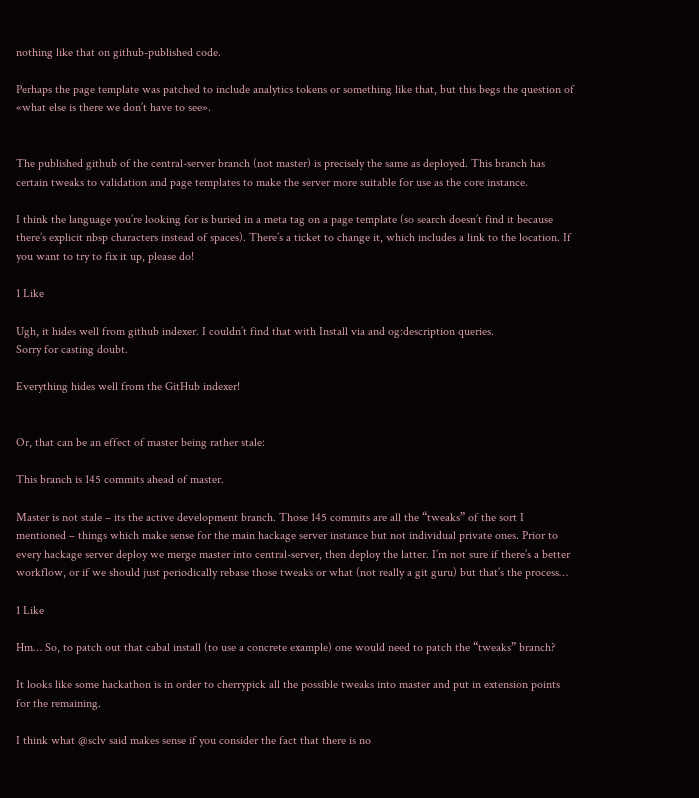nothing like that on github-published code.

Perhaps the page template was patched to include analytics tokens or something like that, but this begs the question of «what else is there we don’t have to see».


The published github of the central-server branch (not master) is precisely the same as deployed. This branch has certain tweaks to validation and page templates to make the server more suitable for use as the core instance.

I think the language you’re looking for is buried in a meta tag on a page template (so search doesn’t find it because there’s explicit nbsp characters instead of spaces). There’s a ticket to change it, which includes a link to the location. If you want to try to fix it up, please do!

1 Like

Ugh, it hides well from github indexer. I couldn’t find that with Install via and og:description queries.
Sorry for casting doubt.

Everything hides well from the GitHub indexer!


Or, that can be an effect of master being rather stale:

This branch is 145 commits ahead of master.

Master is not stale – its the active development branch. Those 145 commits are all the “tweaks” of the sort I mentioned – things which make sense for the main hackage server instance but not individual private ones. Prior to every hackage server deploy we merge master into central-server, then deploy the latter. I’m not sure if there’s a better workflow, or if we should just periodically rebase those tweaks or what (not really a git guru) but that’s the process…

1 Like

Hm… So, to patch out that cabal install (to use a concrete example) one would need to patch the “tweaks” branch?

It looks like some hackathon is in order to cherrypick all the possible tweaks into master and put in extension points for the remaining.

I think what @sclv said makes sense if you consider the fact that there is no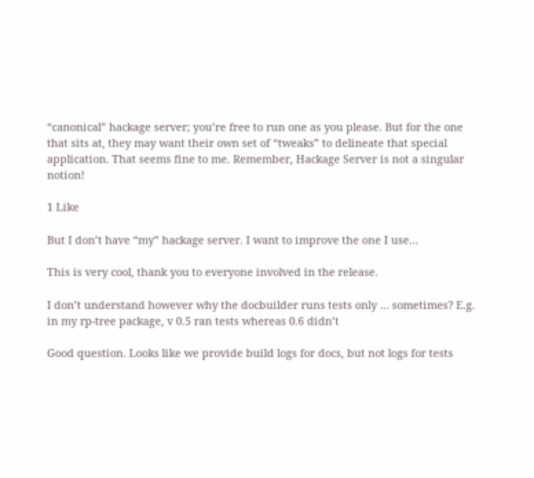“canonical” hackage server; you’re free to run one as you please. But for the one that sits at, they may want their own set of “tweaks” to delineate that special application. That seems fine to me. Remember, Hackage Server is not a singular notion!

1 Like

But I don’t have “my” hackage server. I want to improve the one I use…

This is very cool, thank you to everyone involved in the release.

I don’t understand however why the docbuilder runs tests only … sometimes? E.g. in my rp-tree package, v 0.5 ran tests whereas 0.6 didn’t

Good question. Looks like we provide build logs for docs, but not logs for tests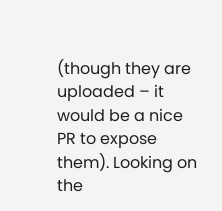(though they are uploaded – it would be a nice PR to expose them). Looking on the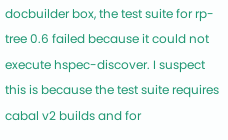docbuilder box, the test suite for rp-tree 0.6 failed because it could not execute hspec-discover. I suspect this is because the test suite requires cabal v2 builds and for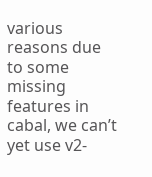various reasons due to some missing features in cabal, we can’t yet use v2-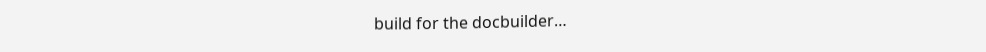build for the docbuilder…